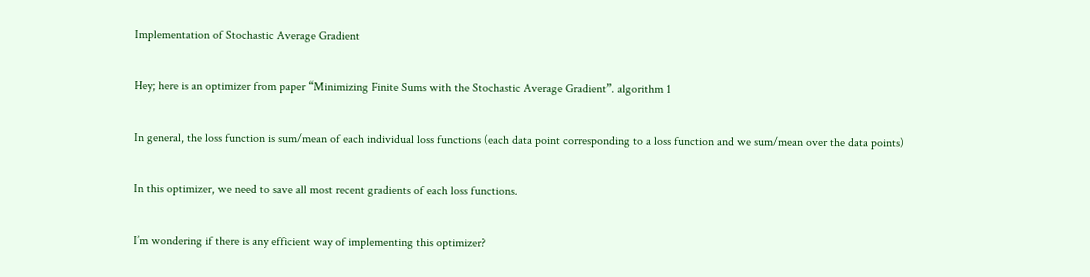Implementation of Stochastic Average Gradient

Hey; here is an optimizer from paper “Minimizing Finite Sums with the Stochastic Average Gradient”. algorithm 1

In general, the loss function is sum/mean of each individual loss functions (each data point corresponding to a loss function and we sum/mean over the data points)

In this optimizer, we need to save all most recent gradients of each loss functions.

I’m wondering if there is any efficient way of implementing this optimizer?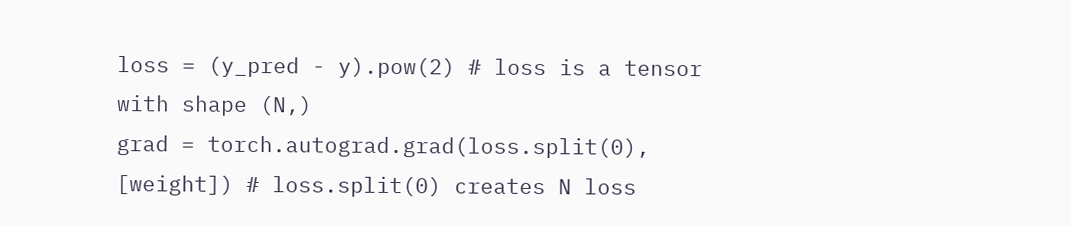loss = (y_pred - y).pow(2) # loss is a tensor with shape (N,)
grad = torch.autograd.grad(loss.split(0), [weight]) # loss.split(0) creates N loss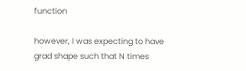function

however, I was expecting to have grad shape such that N times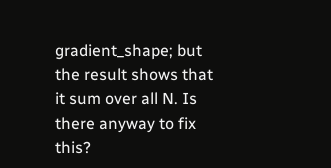gradient_shape; but the result shows that it sum over all N. Is there anyway to fix this?